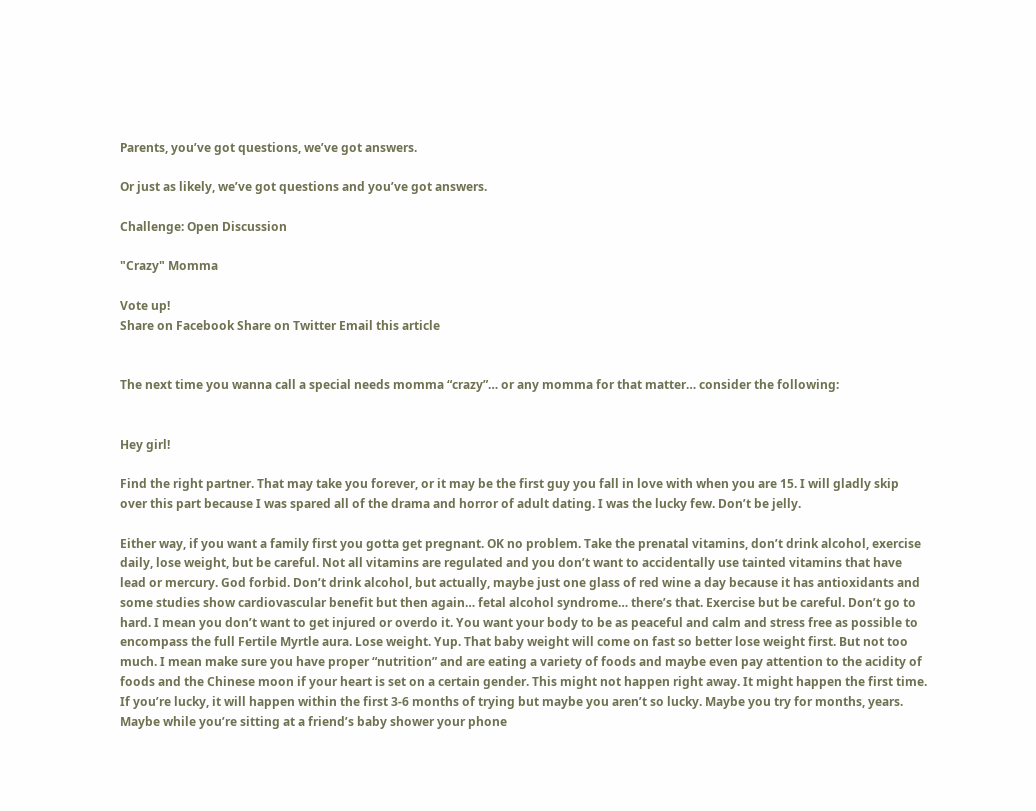Parents, you’ve got questions, we’ve got answers.

Or just as likely, we’ve got questions and you’ve got answers.

Challenge: Open Discussion

"Crazy" Momma

Vote up!
Share on Facebook Share on Twitter Email this article


The next time you wanna call a special needs momma “crazy”… or any momma for that matter… consider the following:


Hey girl!

Find the right partner. That may take you forever, or it may be the first guy you fall in love with when you are 15. I will gladly skip over this part because I was spared all of the drama and horror of adult dating. I was the lucky few. Don’t be jelly.

Either way, if you want a family first you gotta get pregnant. OK no problem. Take the prenatal vitamins, don’t drink alcohol, exercise daily, lose weight, but be careful. Not all vitamins are regulated and you don’t want to accidentally use tainted vitamins that have lead or mercury. God forbid. Don’t drink alcohol, but actually, maybe just one glass of red wine a day because it has antioxidants and some studies show cardiovascular benefit but then again… fetal alcohol syndrome… there’s that. Exercise but be careful. Don’t go to hard. I mean you don’t want to get injured or overdo it. You want your body to be as peaceful and calm and stress free as possible to encompass the full Fertile Myrtle aura. Lose weight. Yup. That baby weight will come on fast so better lose weight first. But not too much. I mean make sure you have proper “nutrition” and are eating a variety of foods and maybe even pay attention to the acidity of foods and the Chinese moon if your heart is set on a certain gender. This might not happen right away. It might happen the first time. If you’re lucky, it will happen within the first 3-6 months of trying but maybe you aren’t so lucky. Maybe you try for months, years. Maybe while you’re sitting at a friend’s baby shower your phone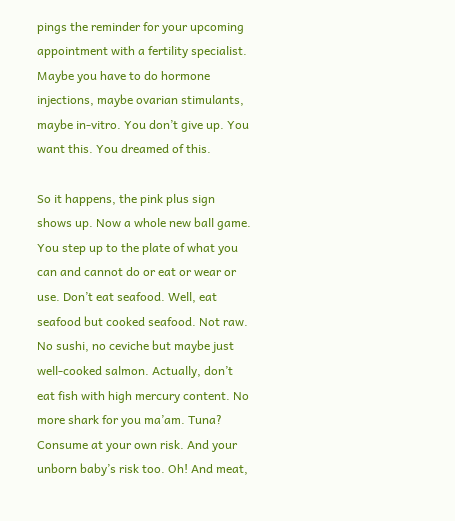pings the reminder for your upcoming appointment with a fertility specialist. Maybe you have to do hormone injections, maybe ovarian stimulants, maybe in-vitro. You don’t give up. You want this. You dreamed of this.

So it happens, the pink plus sign shows up. Now a whole new ball game. You step up to the plate of what you can and cannot do or eat or wear or use. Don’t eat seafood. Well, eat seafood but cooked seafood. Not raw. No sushi, no ceviche but maybe just well-cooked salmon. Actually, don’t eat fish with high mercury content. No more shark for you ma’am. Tuna? Consume at your own risk. And your unborn baby’s risk too. Oh! And meat,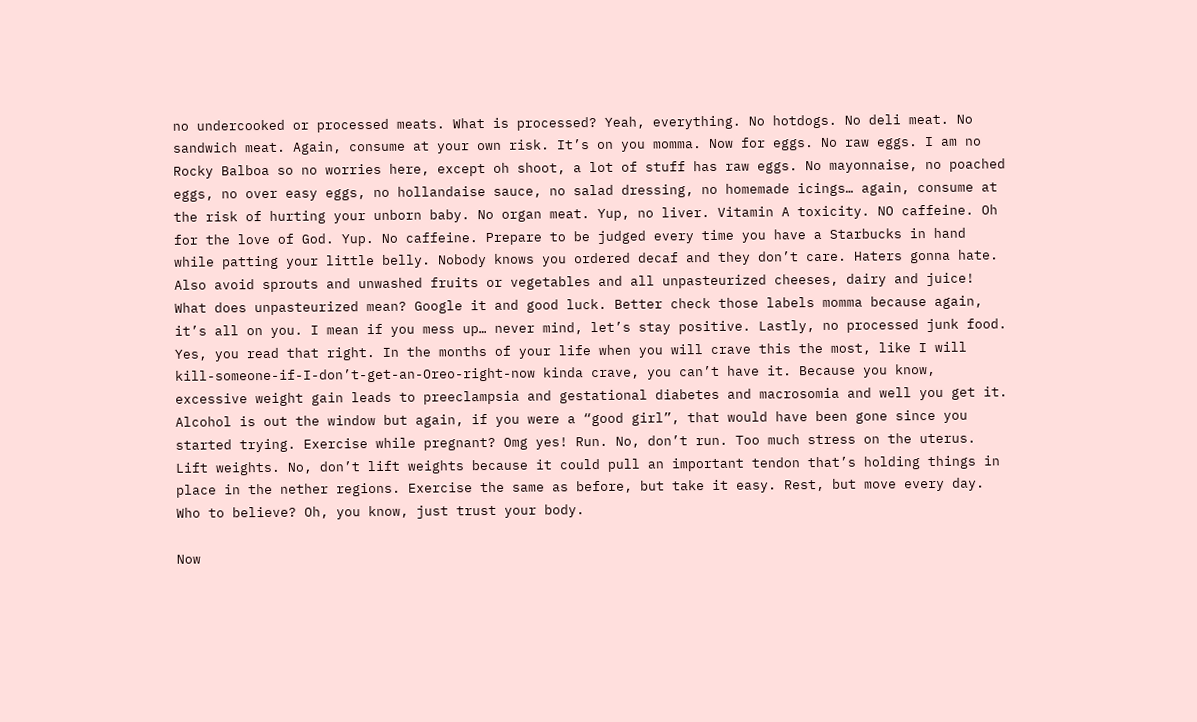no undercooked or processed meats. What is processed? Yeah, everything. No hotdogs. No deli meat. No sandwich meat. Again, consume at your own risk. It’s on you momma. Now for eggs. No raw eggs. I am no Rocky Balboa so no worries here, except oh shoot, a lot of stuff has raw eggs. No mayonnaise, no poached eggs, no over easy eggs, no hollandaise sauce, no salad dressing, no homemade icings… again, consume at the risk of hurting your unborn baby. No organ meat. Yup, no liver. Vitamin A toxicity. NO caffeine. Oh for the love of God. Yup. No caffeine. Prepare to be judged every time you have a Starbucks in hand while patting your little belly. Nobody knows you ordered decaf and they don’t care. Haters gonna hate. Also avoid sprouts and unwashed fruits or vegetables and all unpasteurized cheeses, dairy and juice! What does unpasteurized mean? Google it and good luck. Better check those labels momma because again, it’s all on you. I mean if you mess up… never mind, let’s stay positive. Lastly, no processed junk food. Yes, you read that right. In the months of your life when you will crave this the most, like I will kill-someone-if-I-don’t-get-an-Oreo-right-now kinda crave, you can’t have it. Because you know, excessive weight gain leads to preeclampsia and gestational diabetes and macrosomia and well you get it. Alcohol is out the window but again, if you were a “good girl”, that would have been gone since you started trying. Exercise while pregnant? Omg yes! Run. No, don’t run. Too much stress on the uterus. Lift weights. No, don’t lift weights because it could pull an important tendon that’s holding things in place in the nether regions. Exercise the same as before, but take it easy. Rest, but move every day. Who to believe? Oh, you know, just trust your body.

Now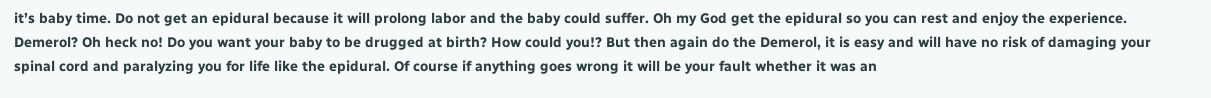it’s baby time. Do not get an epidural because it will prolong labor and the baby could suffer. Oh my God get the epidural so you can rest and enjoy the experience. Demerol? Oh heck no! Do you want your baby to be drugged at birth? How could you!? But then again do the Demerol, it is easy and will have no risk of damaging your spinal cord and paralyzing you for life like the epidural. Of course if anything goes wrong it will be your fault whether it was an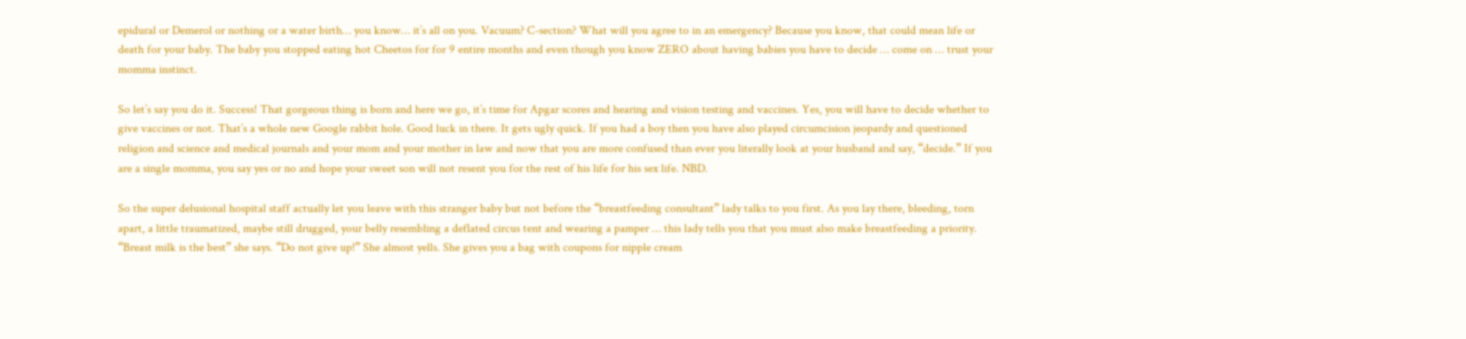epidural or Demerol or nothing or a water birth… you know… it’s all on you. Vacuum? C-section? What will you agree to in an emergency? Because you know, that could mean life or death for your baby. The baby you stopped eating hot Cheetos for for 9 entire months and even though you know ZERO about having babies you have to decide … come on … trust your momma instinct.

So let’s say you do it. Success! That gorgeous thing is born and here we go, it’s time for Apgar scores and hearing and vision testing and vaccines. Yes, you will have to decide whether to give vaccines or not. That’s a whole new Google rabbit hole. Good luck in there. It gets ugly quick. If you had a boy then you have also played circumcision jeopardy and questioned religion and science and medical journals and your mom and your mother in law and now that you are more confused than ever you literally look at your husband and say, “decide.” If you are a single momma, you say yes or no and hope your sweet son will not resent you for the rest of his life for his sex life. NBD.

So the super delusional hospital staff actually let you leave with this stranger baby but not before the “breastfeeding consultant” lady talks to you first. As you lay there, bleeding, torn apart, a little traumatized, maybe still drugged, your belly resembling a deflated circus tent and wearing a pamper … this lady tells you that you must also make breastfeeding a priority. “Breast milk is the best” she says. “Do not give up!” She almost yells. She gives you a bag with coupons for nipple cream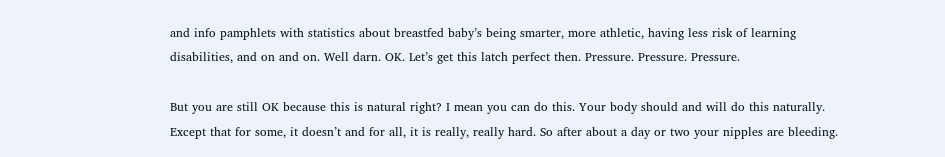and info pamphlets with statistics about breastfed baby’s being smarter, more athletic, having less risk of learning disabilities, and on and on. Well darn. OK. Let’s get this latch perfect then. Pressure. Pressure. Pressure.

But you are still OK because this is natural right? I mean you can do this. Your body should and will do this naturally. Except that for some, it doesn’t and for all, it is really, really hard. So after about a day or two your nipples are bleeding.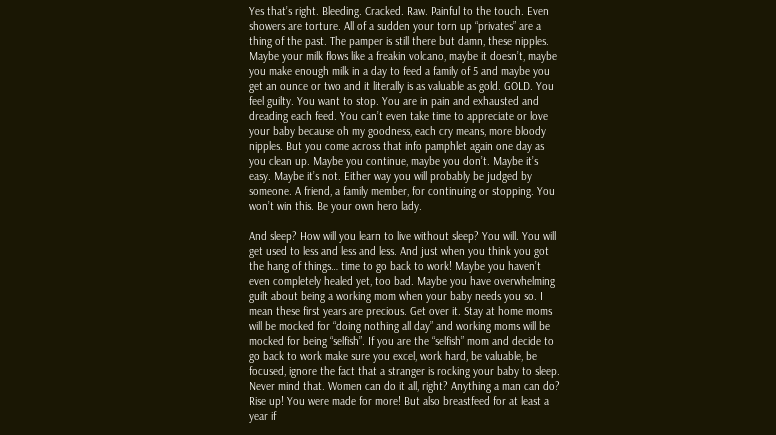Yes that’s right. Bleeding. Cracked. Raw. Painful to the touch. Even showers are torture. All of a sudden your torn up “privates” are a thing of the past. The pamper is still there but damn, these nipples. Maybe your milk flows like a freakin volcano, maybe it doesn’t, maybe you make enough milk in a day to feed a family of 5 and maybe you get an ounce or two and it literally is as valuable as gold. GOLD. You feel guilty. You want to stop. You are in pain and exhausted and dreading each feed. You can’t even take time to appreciate or love your baby because oh my goodness, each cry means, more bloody nipples. But you come across that info pamphlet again one day as you clean up. Maybe you continue, maybe you don’t. Maybe it’s easy. Maybe it’s not. Either way you will probably be judged by someone. A friend, a family member, for continuing or stopping. You won’t win this. Be your own hero lady.

And sleep? How will you learn to live without sleep? You will. You will get used to less and less and less. And just when you think you got the hang of things… time to go back to work! Maybe you haven’t even completely healed yet, too bad. Maybe you have overwhelming guilt about being a working mom when your baby needs you so. I mean these first years are precious. Get over it. Stay at home moms will be mocked for “doing nothing all day” and working moms will be mocked for being “selfish”. If you are the “selfish” mom and decide to go back to work make sure you excel, work hard, be valuable, be focused, ignore the fact that a stranger is rocking your baby to sleep. Never mind that. Women can do it all, right? Anything a man can do? Rise up! You were made for more! But also breastfeed for at least a year if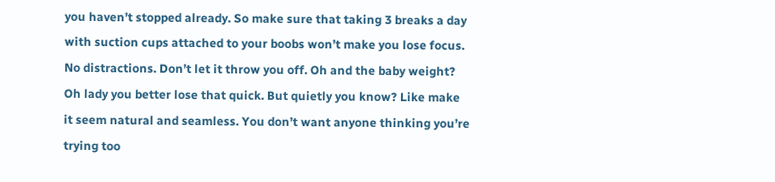you haven’t stopped already. So make sure that taking 3 breaks a day with suction cups attached to your boobs won’t make you lose focus. No distractions. Don’t let it throw you off. Oh and the baby weight? Oh lady you better lose that quick. But quietly you know? Like make it seem natural and seamless. You don’t want anyone thinking you’re trying too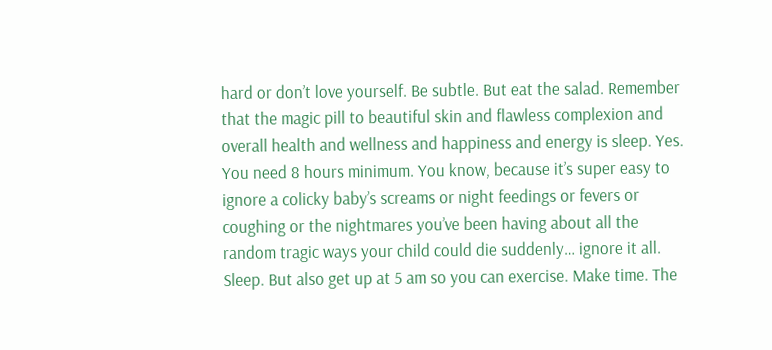hard or don’t love yourself. Be subtle. But eat the salad. Remember that the magic pill to beautiful skin and flawless complexion and overall health and wellness and happiness and energy is sleep. Yes. You need 8 hours minimum. You know, because it’s super easy to ignore a colicky baby’s screams or night feedings or fevers or coughing or the nightmares you’ve been having about all the random tragic ways your child could die suddenly… ignore it all. Sleep. But also get up at 5 am so you can exercise. Make time. The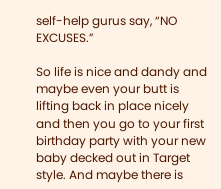self-help gurus say, “NO EXCUSES.”

So life is nice and dandy and maybe even your butt is lifting back in place nicely and then you go to your first birthday party with your new baby decked out in Target style. And maybe there is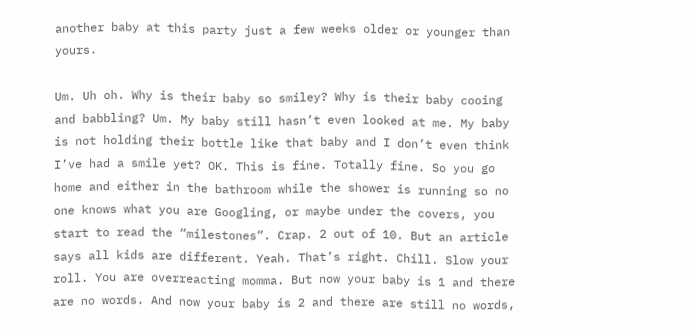another baby at this party just a few weeks older or younger than yours.

Um. Uh oh. Why is their baby so smiley? Why is their baby cooing and babbling? Um. My baby still hasn’t even looked at me. My baby is not holding their bottle like that baby and I don’t even think I’ve had a smile yet? OK. This is fine. Totally fine. So you go home and either in the bathroom while the shower is running so no one knows what you are Googling, or maybe under the covers, you start to read the “milestones”. Crap. 2 out of 10. But an article says all kids are different. Yeah. That’s right. Chill. Slow your roll. You are overreacting momma. But now your baby is 1 and there are no words. And now your baby is 2 and there are still no words,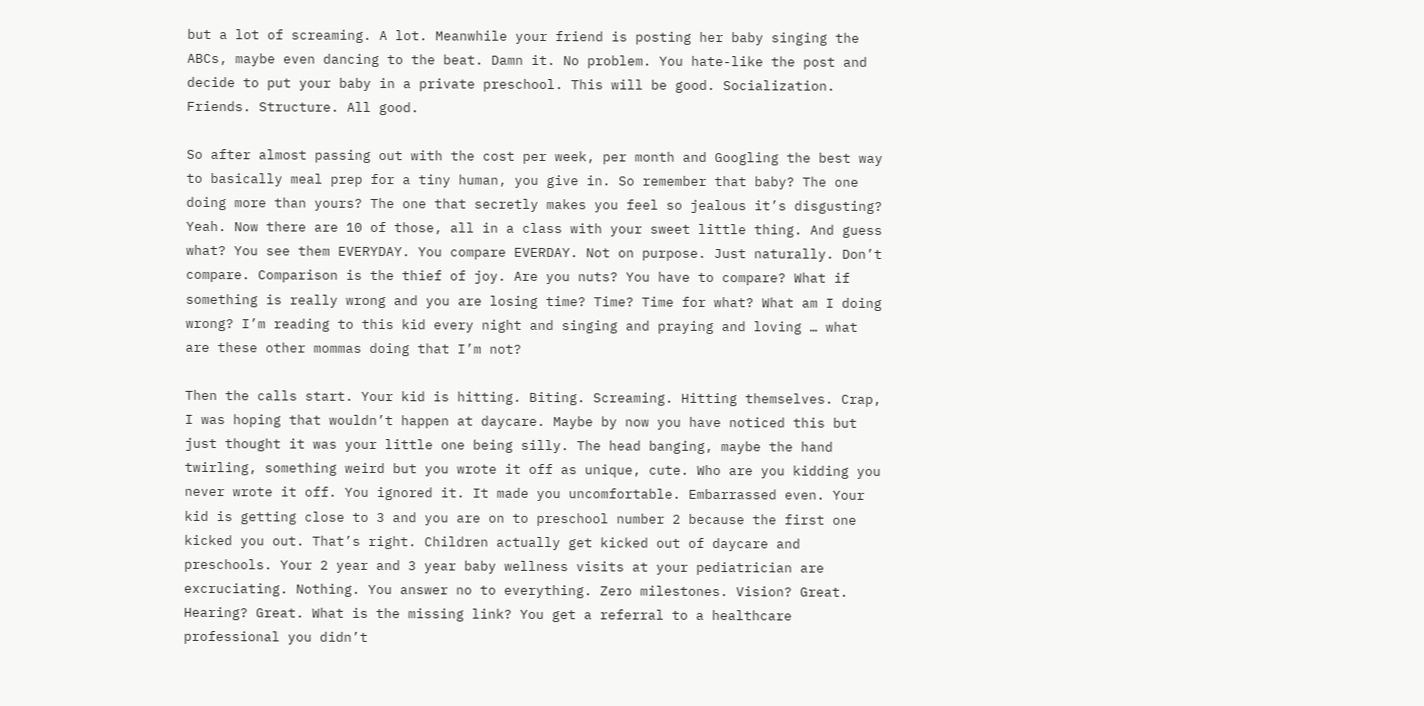but a lot of screaming. A lot. Meanwhile your friend is posting her baby singing the ABCs, maybe even dancing to the beat. Damn it. No problem. You hate-like the post and decide to put your baby in a private preschool. This will be good. Socialization. Friends. Structure. All good.

So after almost passing out with the cost per week, per month and Googling the best way to basically meal prep for a tiny human, you give in. So remember that baby? The one doing more than yours? The one that secretly makes you feel so jealous it’s disgusting? Yeah. Now there are 10 of those, all in a class with your sweet little thing. And guess what? You see them EVERYDAY. You compare EVERDAY. Not on purpose. Just naturally. Don’t compare. Comparison is the thief of joy. Are you nuts? You have to compare? What if something is really wrong and you are losing time? Time? Time for what? What am I doing wrong? I’m reading to this kid every night and singing and praying and loving … what are these other mommas doing that I’m not?

Then the calls start. Your kid is hitting. Biting. Screaming. Hitting themselves. Crap, I was hoping that wouldn’t happen at daycare. Maybe by now you have noticed this but just thought it was your little one being silly. The head banging, maybe the hand twirling, something weird but you wrote it off as unique, cute. Who are you kidding you never wrote it off. You ignored it. It made you uncomfortable. Embarrassed even. Your kid is getting close to 3 and you are on to preschool number 2 because the first one kicked you out. That’s right. Children actually get kicked out of daycare and preschools. Your 2 year and 3 year baby wellness visits at your pediatrician are excruciating. Nothing. You answer no to everything. Zero milestones. Vision? Great. Hearing? Great. What is the missing link? You get a referral to a healthcare professional you didn’t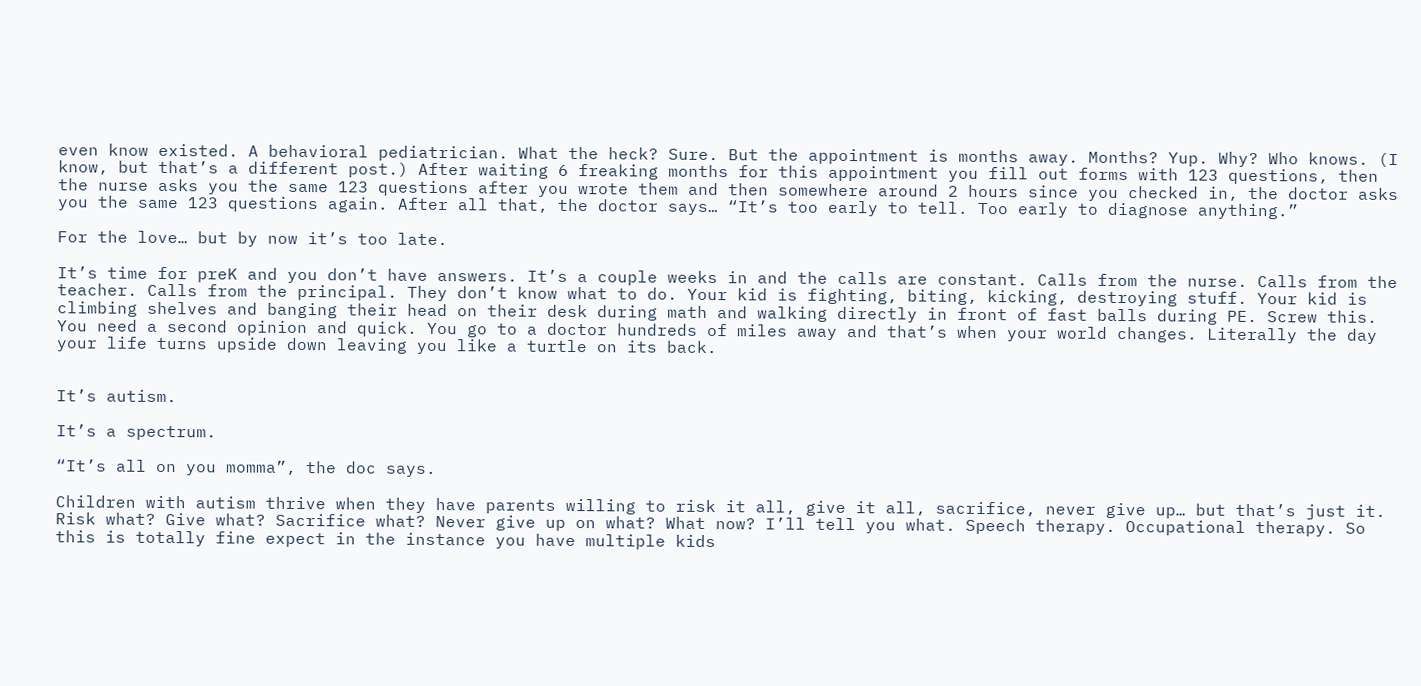even know existed. A behavioral pediatrician. What the heck? Sure. But the appointment is months away. Months? Yup. Why? Who knows. (I know, but that’s a different post.) After waiting 6 freaking months for this appointment you fill out forms with 123 questions, then the nurse asks you the same 123 questions after you wrote them and then somewhere around 2 hours since you checked in, the doctor asks you the same 123 questions again. After all that, the doctor says… “It’s too early to tell. Too early to diagnose anything.”

For the love… but by now it’s too late.

It’s time for preK and you don’t have answers. It’s a couple weeks in and the calls are constant. Calls from the nurse. Calls from the teacher. Calls from the principal. They don’t know what to do. Your kid is fighting, biting, kicking, destroying stuff. Your kid is climbing shelves and banging their head on their desk during math and walking directly in front of fast balls during PE. Screw this. You need a second opinion and quick. You go to a doctor hundreds of miles away and that’s when your world changes. Literally the day your life turns upside down leaving you like a turtle on its back.


It’s autism.

It’s a spectrum.

“It’s all on you momma”, the doc says.

Children with autism thrive when they have parents willing to risk it all, give it all, sacrifice, never give up… but that’s just it. Risk what? Give what? Sacrifice what? Never give up on what? What now? I’ll tell you what. Speech therapy. Occupational therapy. So this is totally fine expect in the instance you have multiple kids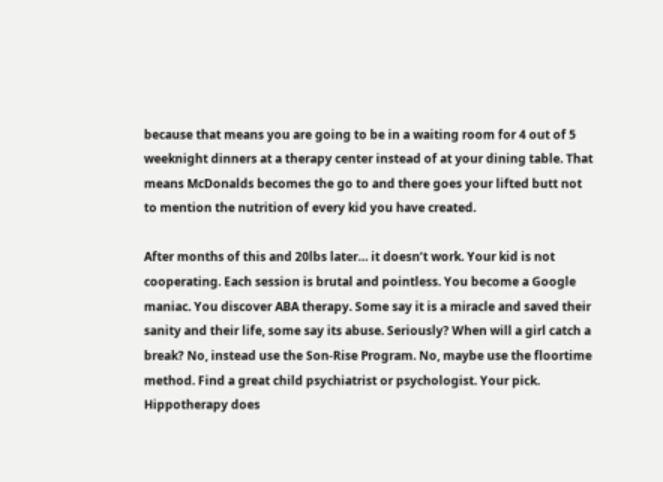because that means you are going to be in a waiting room for 4 out of 5 weeknight dinners at a therapy center instead of at your dining table. That means McDonalds becomes the go to and there goes your lifted butt not to mention the nutrition of every kid you have created.

After months of this and 20lbs later… it doesn’t work. Your kid is not cooperating. Each session is brutal and pointless. You become a Google maniac. You discover ABA therapy. Some say it is a miracle and saved their sanity and their life, some say its abuse. Seriously? When will a girl catch a break? No, instead use the Son-Rise Program. No, maybe use the floortime method. Find a great child psychiatrist or psychologist. Your pick. Hippotherapy does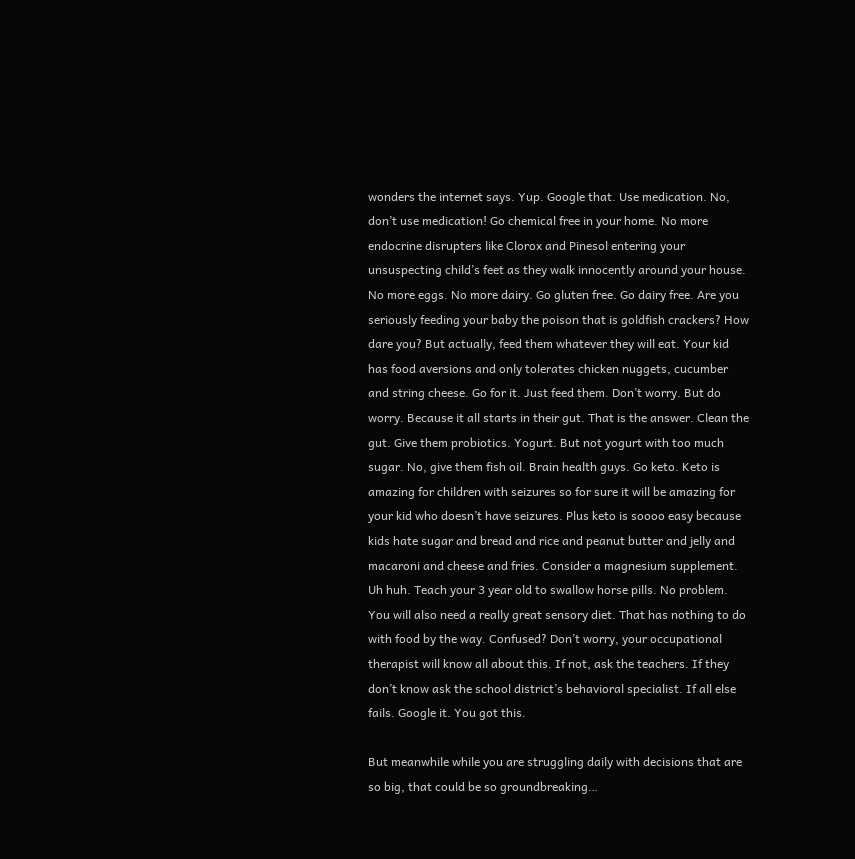wonders the internet says. Yup. Google that. Use medication. No, don’t use medication! Go chemical free in your home. No more endocrine disrupters like Clorox and Pinesol entering your unsuspecting child’s feet as they walk innocently around your house. No more eggs. No more dairy. Go gluten free. Go dairy free. Are you seriously feeding your baby the poison that is goldfish crackers? How dare you? But actually, feed them whatever they will eat. Your kid has food aversions and only tolerates chicken nuggets, cucumber and string cheese. Go for it. Just feed them. Don’t worry. But do worry. Because it all starts in their gut. That is the answer. Clean the gut. Give them probiotics. Yogurt. But not yogurt with too much sugar. No, give them fish oil. Brain health guys. Go keto. Keto is amazing for children with seizures so for sure it will be amazing for your kid who doesn’t have seizures. Plus keto is soooo easy because kids hate sugar and bread and rice and peanut butter and jelly and macaroni and cheese and fries. Consider a magnesium supplement. Uh huh. Teach your 3 year old to swallow horse pills. No problem. You will also need a really great sensory diet. That has nothing to do with food by the way. Confused? Don’t worry, your occupational therapist will know all about this. If not, ask the teachers. If they don’t know ask the school district’s behavioral specialist. If all else fails. Google it. You got this.

But meanwhile while you are struggling daily with decisions that are so big, that could be so groundbreaking…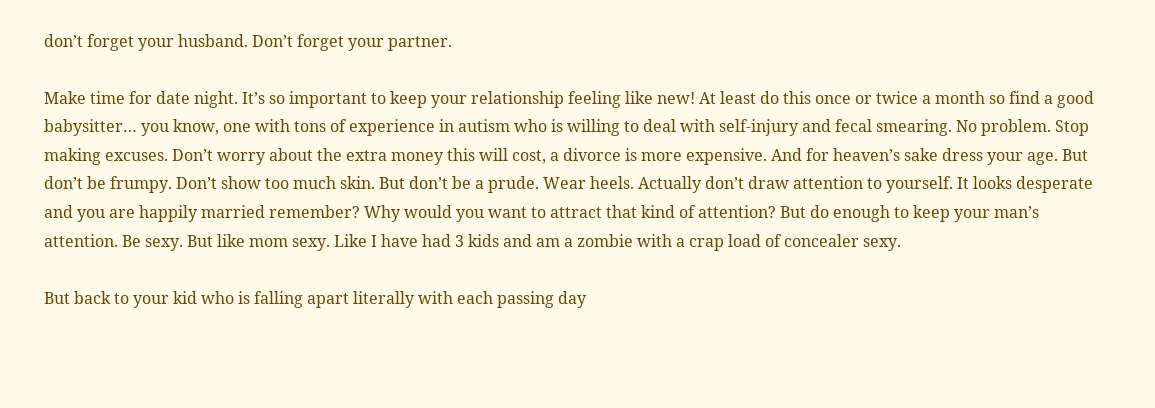don’t forget your husband. Don’t forget your partner.

Make time for date night. It’s so important to keep your relationship feeling like new! At least do this once or twice a month so find a good babysitter… you know, one with tons of experience in autism who is willing to deal with self-injury and fecal smearing. No problem. Stop making excuses. Don’t worry about the extra money this will cost, a divorce is more expensive. And for heaven’s sake dress your age. But don’t be frumpy. Don’t show too much skin. But don’t be a prude. Wear heels. Actually don’t draw attention to yourself. It looks desperate and you are happily married remember? Why would you want to attract that kind of attention? But do enough to keep your man’s attention. Be sexy. But like mom sexy. Like I have had 3 kids and am a zombie with a crap load of concealer sexy.

But back to your kid who is falling apart literally with each passing day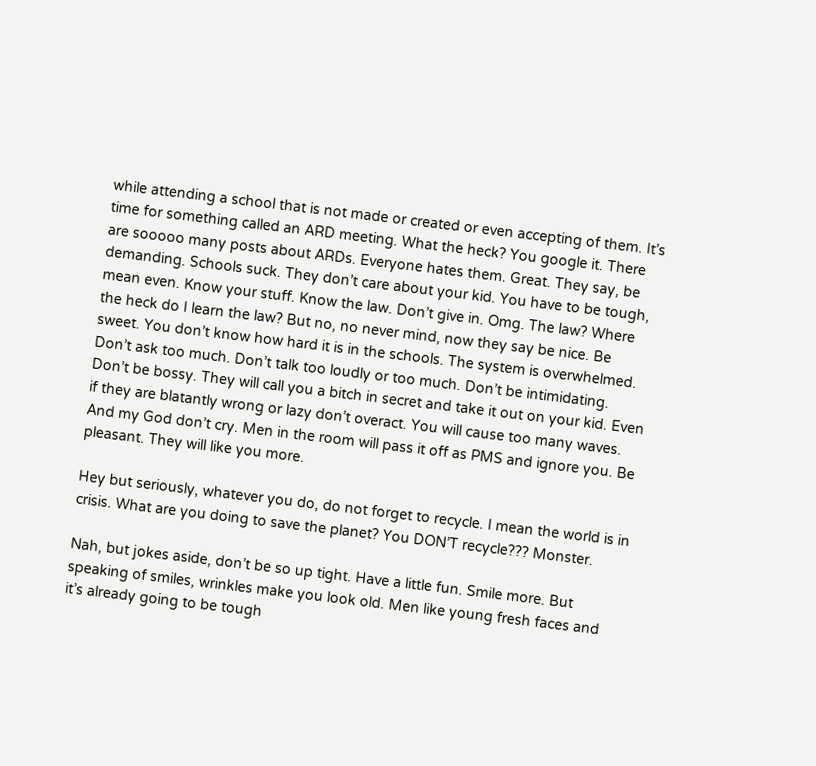while attending a school that is not made or created or even accepting of them. It’s time for something called an ARD meeting. What the heck? You google it. There are sooooo many posts about ARDs. Everyone hates them. Great. They say, be demanding. Schools suck. They don’t care about your kid. You have to be tough, mean even. Know your stuff. Know the law. Don’t give in. Omg. The law? Where the heck do I learn the law? But no, no never mind, now they say be nice. Be sweet. You don’t know how hard it is in the schools. The system is overwhelmed. Don’t ask too much. Don’t talk too loudly or too much. Don’t be intimidating. Don’t be bossy. They will call you a bitch in secret and take it out on your kid. Even if they are blatantly wrong or lazy don’t overact. You will cause too many waves. And my God don’t cry. Men in the room will pass it off as PMS and ignore you. Be pleasant. They will like you more.

Hey but seriously, whatever you do, do not forget to recycle. I mean the world is in crisis. What are you doing to save the planet? You DON’T recycle??? Monster.

Nah, but jokes aside, don’t be so up tight. Have a little fun. Smile more. But speaking of smiles, wrinkles make you look old. Men like young fresh faces and it’s already going to be tough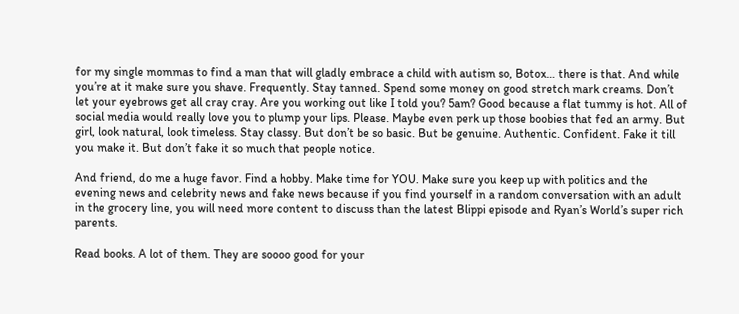for my single mommas to find a man that will gladly embrace a child with autism so, Botox… there is that. And while you’re at it make sure you shave. Frequently. Stay tanned. Spend some money on good stretch mark creams. Don’t let your eyebrows get all cray cray. Are you working out like I told you? 5am? Good because a flat tummy is hot. All of social media would really love you to plump your lips. Please. Maybe even perk up those boobies that fed an army. But girl, look natural, look timeless. Stay classy. But don’t be so basic. But be genuine. Authentic. Confident. Fake it till you make it. But don’t fake it so much that people notice.

And friend, do me a huge favor. Find a hobby. Make time for YOU. Make sure you keep up with politics and the evening news and celebrity news and fake news because if you find yourself in a random conversation with an adult in the grocery line, you will need more content to discuss than the latest Blippi episode and Ryan’s World’s super rich parents.

Read books. A lot of them. They are soooo good for your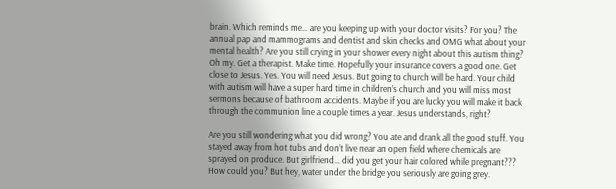brain. Which reminds me… are you keeping up with your doctor visits? For you? The annual pap and mammograms and dentist and skin checks and OMG what about your mental health? Are you still crying in your shower every night about this autism thing? Oh my. Get a therapist. Make time. Hopefully your insurance covers a good one. Get close to Jesus. Yes. You will need Jesus. But going to church will be hard. Your child with autism will have a super hard time in children’s church and you will miss most sermons because of bathroom accidents. Maybe if you are lucky you will make it back through the communion line a couple times a year. Jesus understands, right?

Are you still wondering what you did wrong? You ate and drank all the good stuff. You stayed away from hot tubs and don’t live near an open field where chemicals are sprayed on produce. But girlfriend… did you get your hair colored while pregnant??? How could you? But hey, water under the bridge you seriously are going grey.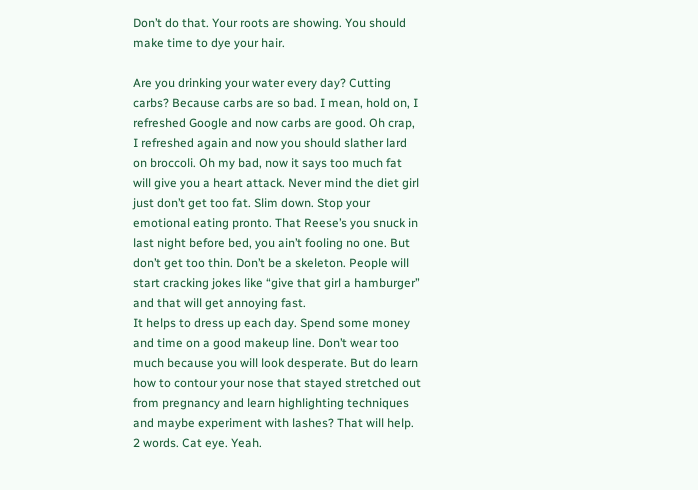Don’t do that. Your roots are showing. You should make time to dye your hair.

Are you drinking your water every day? Cutting carbs? Because carbs are so bad. I mean, hold on, I refreshed Google and now carbs are good. Oh crap, I refreshed again and now you should slather lard on broccoli. Oh my bad, now it says too much fat will give you a heart attack. Never mind the diet girl just don’t get too fat. Slim down. Stop your emotional eating pronto. That Reese’s you snuck in last night before bed, you ain’t fooling no one. But don’t get too thin. Don’t be a skeleton. People will start cracking jokes like “give that girl a hamburger” and that will get annoying fast.
It helps to dress up each day. Spend some money and time on a good makeup line. Don’t wear too much because you will look desperate. But do learn how to contour your nose that stayed stretched out from pregnancy and learn highlighting techniques and maybe experiment with lashes? That will help. 2 words. Cat eye. Yeah.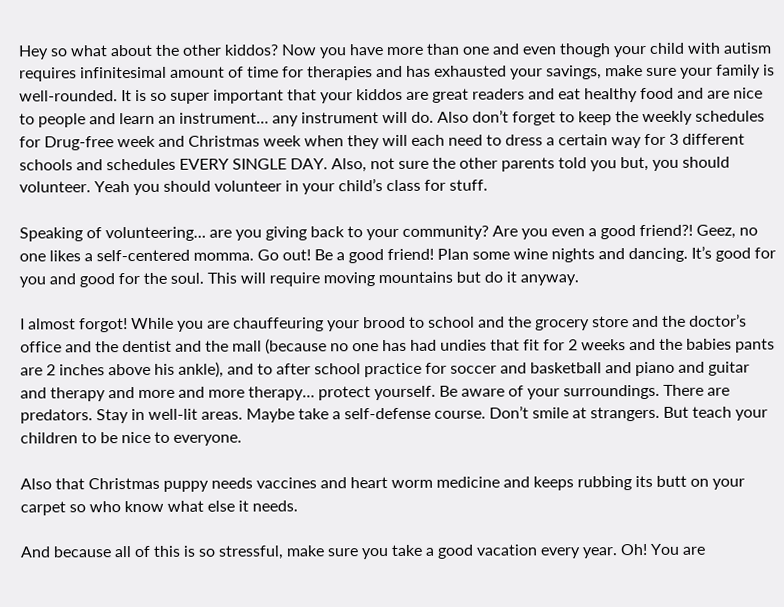Hey so what about the other kiddos? Now you have more than one and even though your child with autism requires infinitesimal amount of time for therapies and has exhausted your savings, make sure your family is well-rounded. It is so super important that your kiddos are great readers and eat healthy food and are nice to people and learn an instrument… any instrument will do. Also don’t forget to keep the weekly schedules for Drug-free week and Christmas week when they will each need to dress a certain way for 3 different schools and schedules EVERY SINGLE DAY. Also, not sure the other parents told you but, you should volunteer. Yeah you should volunteer in your child’s class for stuff.

Speaking of volunteering… are you giving back to your community? Are you even a good friend?! Geez, no one likes a self-centered momma. Go out! Be a good friend! Plan some wine nights and dancing. It’s good for you and good for the soul. This will require moving mountains but do it anyway.

I almost forgot! While you are chauffeuring your brood to school and the grocery store and the doctor’s office and the dentist and the mall (because no one has had undies that fit for 2 weeks and the babies pants are 2 inches above his ankle), and to after school practice for soccer and basketball and piano and guitar and therapy and more and more therapy… protect yourself. Be aware of your surroundings. There are predators. Stay in well-lit areas. Maybe take a self-defense course. Don’t smile at strangers. But teach your children to be nice to everyone.

Also that Christmas puppy needs vaccines and heart worm medicine and keeps rubbing its butt on your carpet so who know what else it needs.

And because all of this is so stressful, make sure you take a good vacation every year. Oh! You are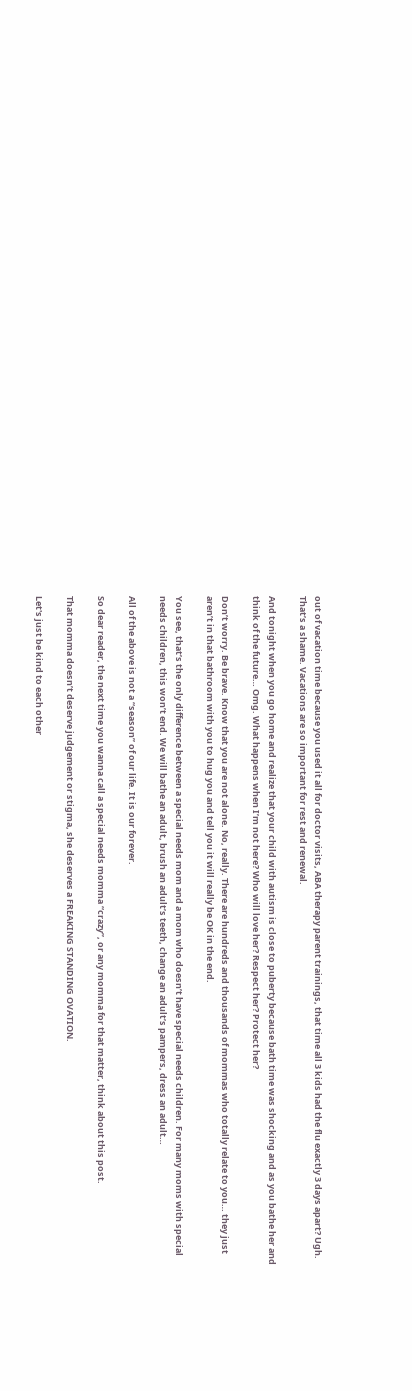out of vacation time because you used it all for doctor visits, ABA therapy parent trainings, that time all 3 kids had the flu exactly 3 days apart? Ugh. That’s a shame. Vacations are so important for rest and renewal.

And tonight when you go home and realize that your child with autism is close to puberty because bath time was shocking and as you bathe her and think of the future… Omg. What happens when I’m not here? Who will love her? Respect her? Protect her?

Don’t worry. Be brave. Know that you are not alone. No, really. There are hundreds and thousands of mommas who totally relate to you… they just aren’t in that bathroom with you to hug you and tell you it will really be OK in the end.

You see, that’s the only difference between a special needs mom and a mom who doesn’t have special needs children. For many moms with special needs children, this won’t end. We will bathe an adult, brush an adult’s teeth, change an adult’s pampers, dress an adult…

All of the above is not a “season” of our life. It is our forever.

So dear reader, the next time you wanna call a special needs momma “crazy”, or any momma for that matter, think about this post.

That momma doesn’t deserve judgement or stigma, she deserves a FREAKING STANDING OVATION.

Let's just be kind to each other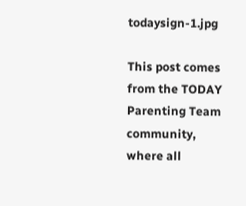todaysign-1.jpg

This post comes from the TODAY Parenting Team community, where all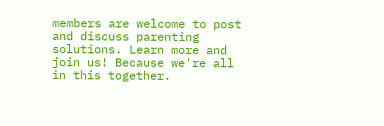members are welcome to post and discuss parenting solutions. Learn more and join us! Because we're all in this together.